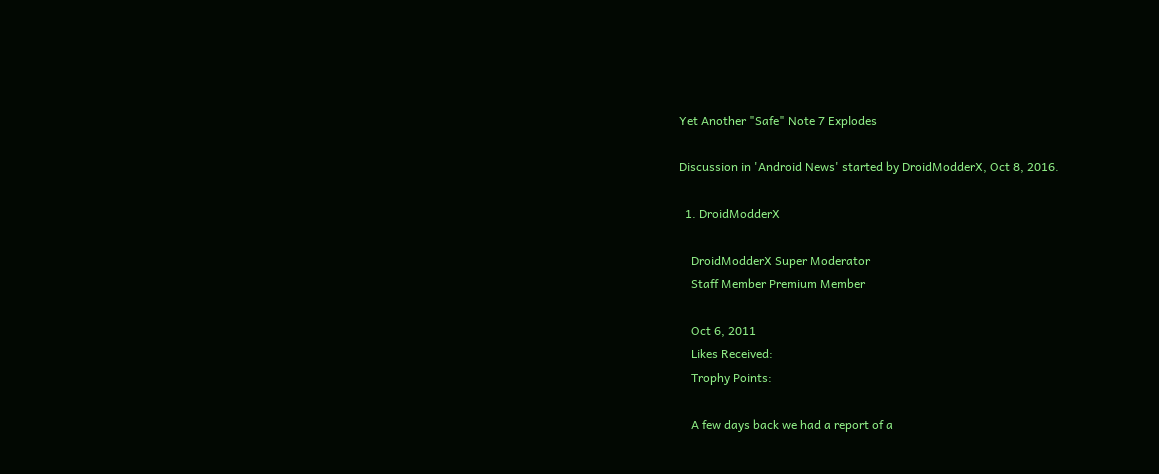Yet Another "Safe" Note 7 Explodes

Discussion in 'Android News' started by DroidModderX, Oct 8, 2016.

  1. DroidModderX

    DroidModderX Super Moderator
    Staff Member Premium Member

    Oct 6, 2011
    Likes Received:
    Trophy Points:

    A few days back we had a report of a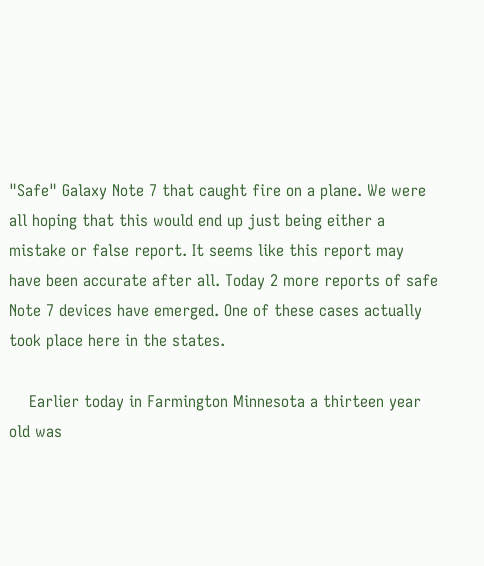"Safe" Galaxy Note 7 that caught fire on a plane. We were all hoping that this would end up just being either a mistake or false report. It seems like this report may have been accurate after all. Today 2 more reports of safe Note 7 devices have emerged. One of these cases actually took place here in the states.

    Earlier today in Farmington Minnesota a thirteen year old was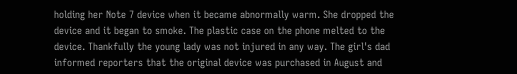holding her Note 7 device when it became abnormally warm. She dropped the device and it began to smoke. The plastic case on the phone melted to the device. Thankfully the young lady was not injured in any way. The girl's dad informed reporters that the original device was purchased in August and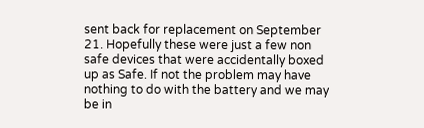sent back for replacement on September 21. Hopefully these were just a few non safe devices that were accidentally boxed up as Safe. If not the problem may have nothing to do with the battery and we may be in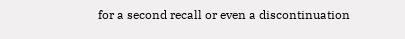for a second recall or even a discontinuation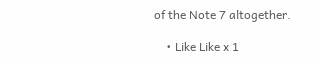of the Note 7 altogether.

    • Like Like x 1